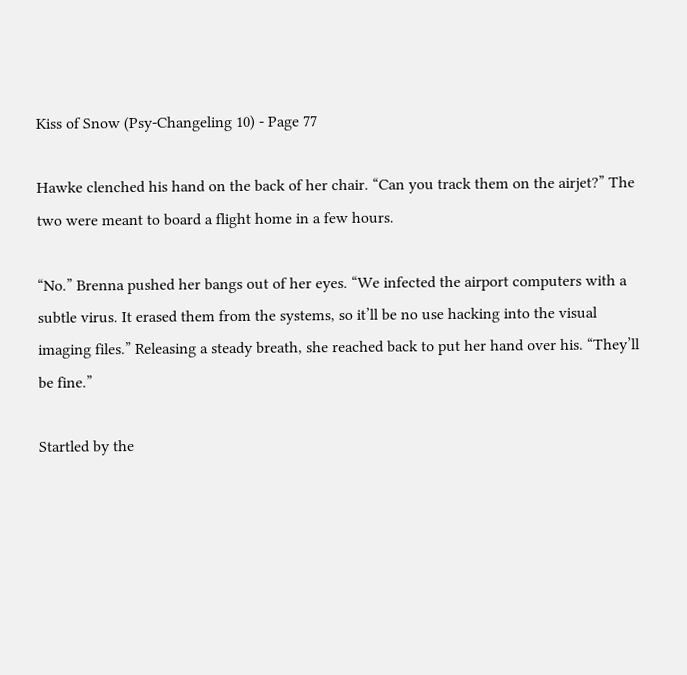Kiss of Snow (Psy-Changeling 10) - Page 77

Hawke clenched his hand on the back of her chair. “Can you track them on the airjet?” The two were meant to board a flight home in a few hours.

“No.” Brenna pushed her bangs out of her eyes. “We infected the airport computers with a subtle virus. It erased them from the systems, so it’ll be no use hacking into the visual imaging files.” Releasing a steady breath, she reached back to put her hand over his. “They’ll be fine.”

Startled by the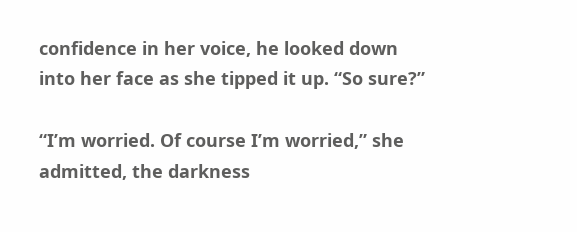confidence in her voice, he looked down into her face as she tipped it up. “So sure?”

“I’m worried. Of course I’m worried,” she admitted, the darkness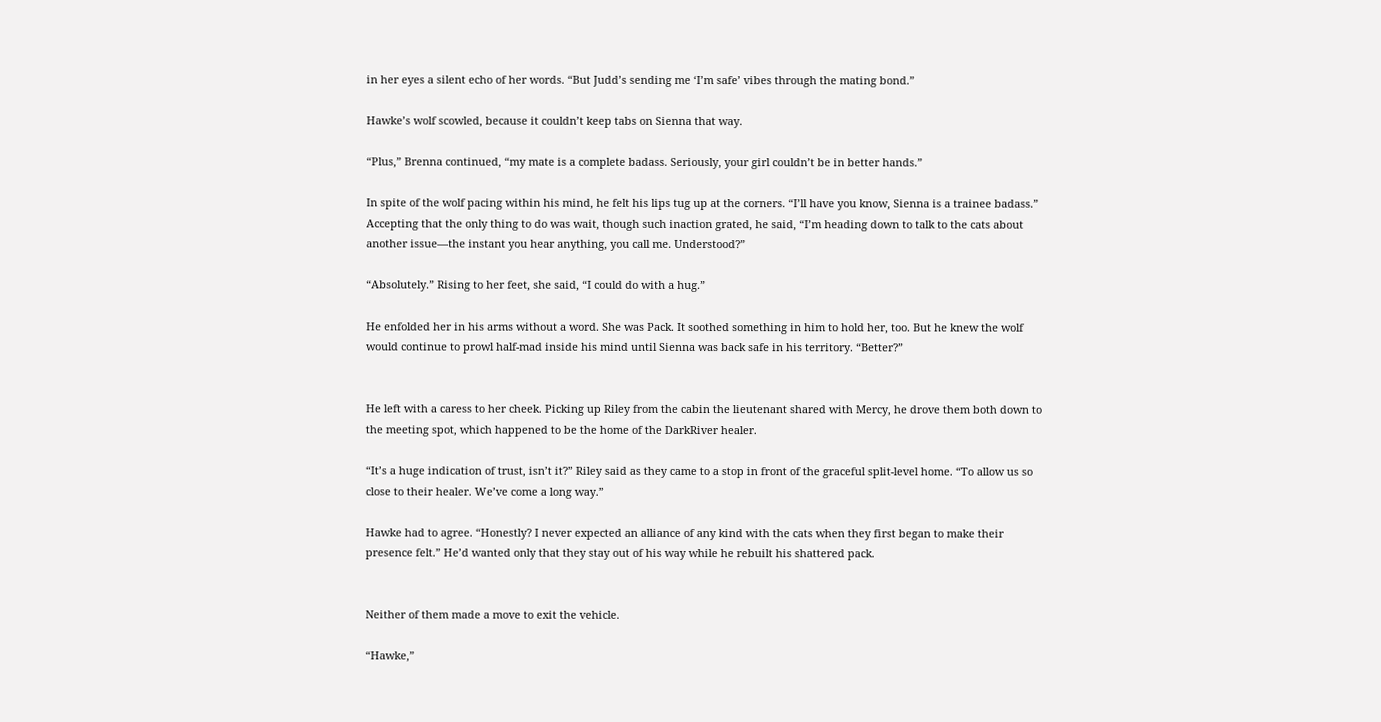in her eyes a silent echo of her words. “But Judd’s sending me ‘I’m safe’ vibes through the mating bond.”

Hawke’s wolf scowled, because it couldn’t keep tabs on Sienna that way.

“Plus,” Brenna continued, “my mate is a complete badass. Seriously, your girl couldn’t be in better hands.”

In spite of the wolf pacing within his mind, he felt his lips tug up at the corners. “I’ll have you know, Sienna is a trainee badass.” Accepting that the only thing to do was wait, though such inaction grated, he said, “I’m heading down to talk to the cats about another issue—the instant you hear anything, you call me. Understood?”

“Absolutely.” Rising to her feet, she said, “I could do with a hug.”

He enfolded her in his arms without a word. She was Pack. It soothed something in him to hold her, too. But he knew the wolf would continue to prowl half-mad inside his mind until Sienna was back safe in his territory. “Better?”


He left with a caress to her cheek. Picking up Riley from the cabin the lieutenant shared with Mercy, he drove them both down to the meeting spot, which happened to be the home of the DarkRiver healer.

“It’s a huge indication of trust, isn’t it?” Riley said as they came to a stop in front of the graceful split-level home. “To allow us so close to their healer. We’ve come a long way.”

Hawke had to agree. “Honestly? I never expected an alliance of any kind with the cats when they first began to make their presence felt.” He’d wanted only that they stay out of his way while he rebuilt his shattered pack.


Neither of them made a move to exit the vehicle.

“Hawke,”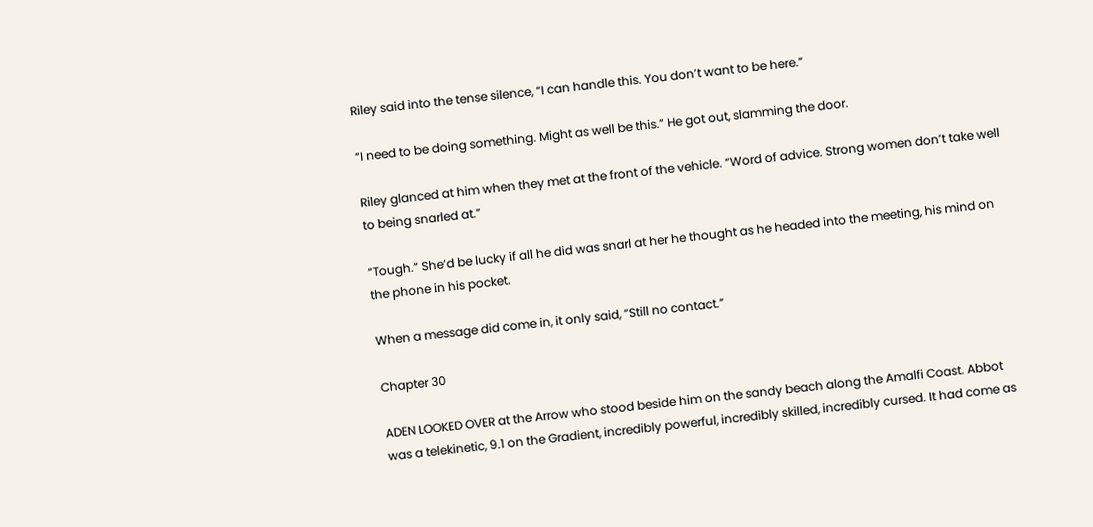Riley said into the tense silence, “I can handle this. You don’t want to be here.”

“I need to be doing something. Might as well be this.” He got out, slamming the door.

Riley glanced at him when they met at the front of the vehicle. “Word of advice. Strong women don’t take well to being snarled at.”

“Tough.” She’d be lucky if all he did was snarl at her he thought as he headed into the meeting, his mind on the phone in his pocket.

When a message did come in, it only said, “Still no contact.”

Chapter 30

ADEN LOOKED OVER at the Arrow who stood beside him on the sandy beach along the Amalfi Coast. Abbot was a telekinetic, 9.1 on the Gradient, incredibly powerful, incredibly skilled, incredibly cursed. It had come as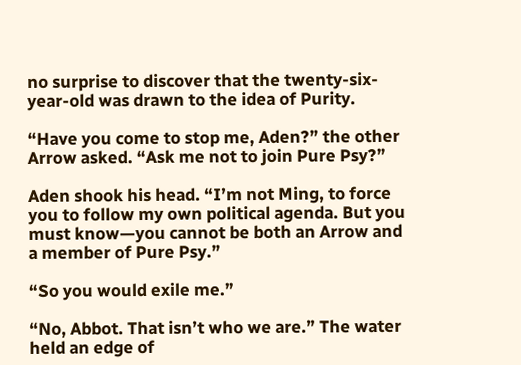no surprise to discover that the twenty-six-year-old was drawn to the idea of Purity.

“Have you come to stop me, Aden?” the other Arrow asked. “Ask me not to join Pure Psy?”

Aden shook his head. “I’m not Ming, to force you to follow my own political agenda. But you must know—you cannot be both an Arrow and a member of Pure Psy.”

“So you would exile me.”

“No, Abbot. That isn’t who we are.” The water held an edge of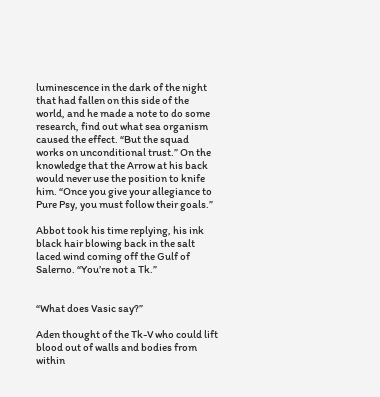luminescence in the dark of the night that had fallen on this side of the world, and he made a note to do some research, find out what sea organism caused the effect. “But the squad works on unconditional trust.” On the knowledge that the Arrow at his back would never use the position to knife him. “Once you give your allegiance to Pure Psy, you must follow their goals.”

Abbot took his time replying, his ink black hair blowing back in the salt laced wind coming off the Gulf of Salerno. “You’re not a Tk.”


“What does Vasic say?”

Aden thought of the Tk-V who could lift blood out of walls and bodies from within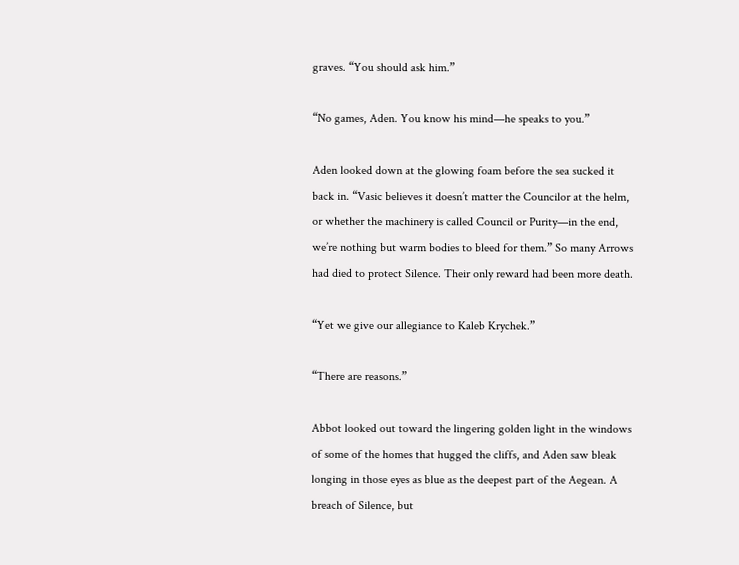graves. “You should ask him.”

“No games, Aden. You know his mind—he speaks to you.”

Aden looked down at the glowing foam before the sea sucked it back in. “Vasic believes it doesn’t matter the Councilor at the helm, or whether the machinery is called Council or Purity—in the end, we’re nothing but warm bodies to bleed for them.” So many Arrows had died to protect Silence. Their only reward had been more death.

“Yet we give our allegiance to Kaleb Krychek.”

“There are reasons.”

Abbot looked out toward the lingering golden light in the windows of some of the homes that hugged the cliffs, and Aden saw bleak longing in those eyes as blue as the deepest part of the Aegean. A breach of Silence, but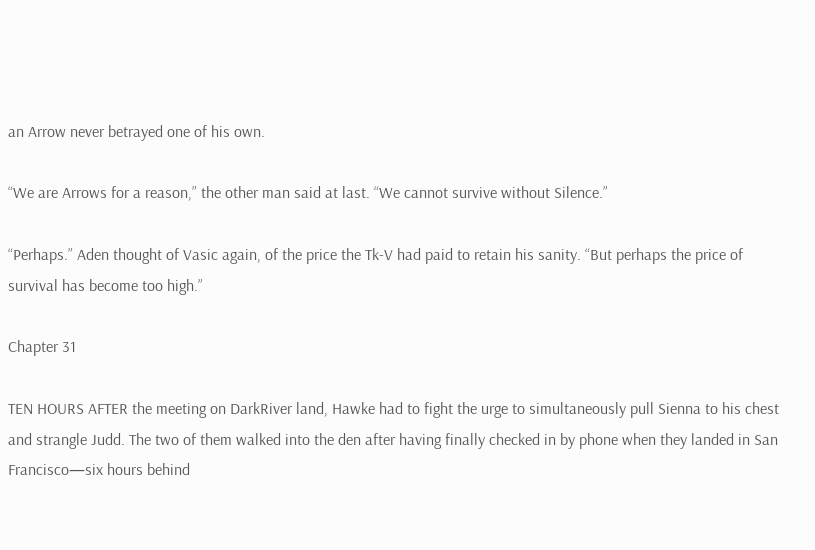an Arrow never betrayed one of his own.

“We are Arrows for a reason,” the other man said at last. “We cannot survive without Silence.”

“Perhaps.” Aden thought of Vasic again, of the price the Tk-V had paid to retain his sanity. “But perhaps the price of survival has become too high.”

Chapter 31

TEN HOURS AFTER the meeting on DarkRiver land, Hawke had to fight the urge to simultaneously pull Sienna to his chest and strangle Judd. The two of them walked into the den after having finally checked in by phone when they landed in San Francisco—six hours behind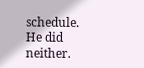schedule. He did neither.